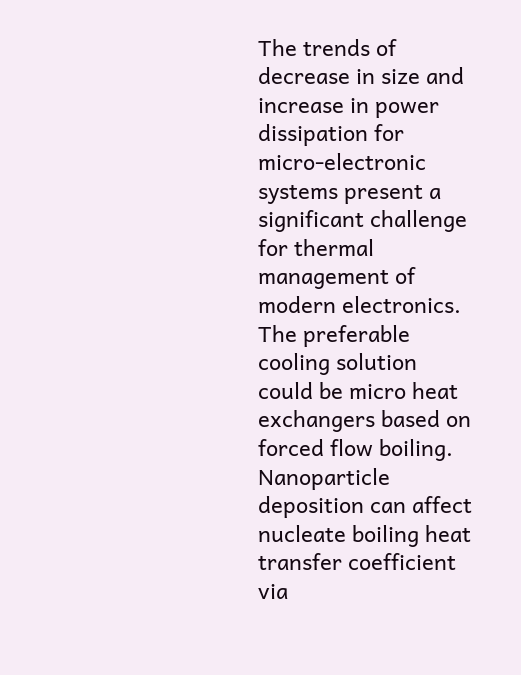The trends of decrease in size and increase in power dissipation for micro-electronic systems present a significant challenge for thermal management of modern electronics. The preferable cooling solution could be micro heat exchangers based on forced flow boiling. Nanoparticle deposition can affect nucleate boiling heat transfer coefficient via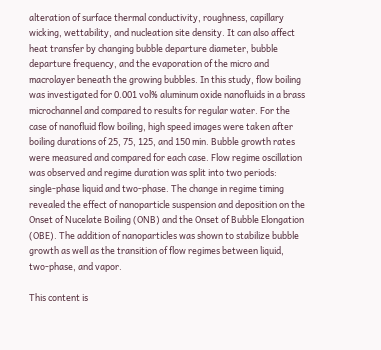alteration of surface thermal conductivity, roughness, capillary wicking, wettability, and nucleation site density. It can also affect heat transfer by changing bubble departure diameter, bubble departure frequency, and the evaporation of the micro and macrolayer beneath the growing bubbles. In this study, flow boiling was investigated for 0.001 vol% aluminum oxide nanofluids in a brass microchannel and compared to results for regular water. For the case of nanofluid flow boiling, high speed images were taken after boiling durations of 25, 75, 125, and 150 min. Bubble growth rates were measured and compared for each case. Flow regime oscillation was observed and regime duration was split into two periods: single-phase liquid and two-phase. The change in regime timing revealed the effect of nanoparticle suspension and deposition on the Onset of Nucelate Boiling (ONB) and the Onset of Bubble Elongation (OBE). The addition of nanoparticles was shown to stabilize bubble growth as well as the transition of flow regimes between liquid, two-phase, and vapor.

This content is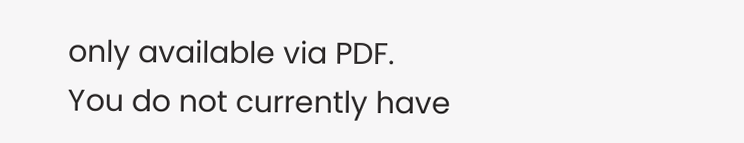only available via PDF.
You do not currently have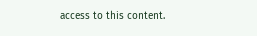access to this content.